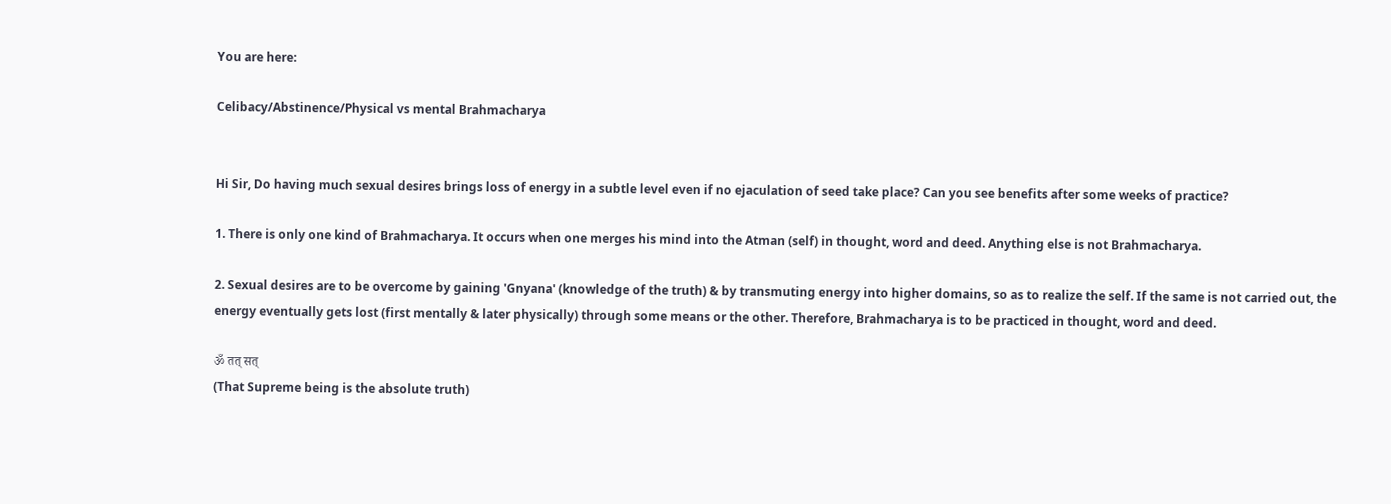You are here:

Celibacy/Abstinence/Physical vs mental Brahmacharya


Hi Sir, Do having much sexual desires brings loss of energy in a subtle level even if no ejaculation of seed take place? Can you see benefits after some weeks of practice?

1. There is only one kind of Brahmacharya. It occurs when one merges his mind into the Atman (self) in thought, word and deed. Anything else is not Brahmacharya.

2. Sexual desires are to be overcome by gaining 'Gnyana' (knowledge of the truth) & by transmuting energy into higher domains, so as to realize the self. If the same is not carried out, the energy eventually gets lost (first mentally & later physically) through some means or the other. Therefore, Brahmacharya is to be practiced in thought, word and deed.

ॐ तत् सत्
(That Supreme being is the absolute truth)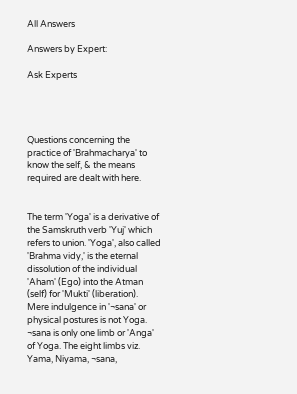All Answers

Answers by Expert:

Ask Experts




Questions concerning the practice of 'Brahmacharya' to know the self, & the means required are dealt with here.


The term 'Yoga' is a derivative of the Samskruth verb 'Yuj' which refers to union. 'Yoga', also called 'Brahma vidy‚' is the eternal dissolution of the individual 'Aham' (Ego) into the Atman (self) for 'Mukti' (liberation). Mere indulgence in '¬sana' or physical postures is not Yoga. ¬sana is only one limb or 'Anga' of Yoga. The eight limbs viz. Yama, Niyama, ¬sana,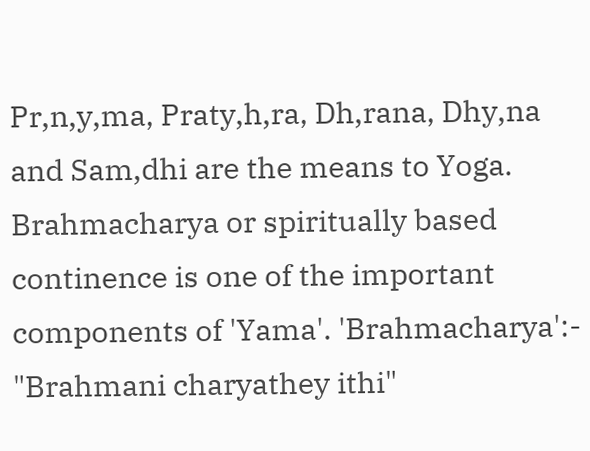Pr‚n‚y‚ma, Praty‚h‚ra, Dh‚rana, Dhy‚na and Sam‚dhi are the means to Yoga. Brahmacharya or spiritually based continence is one of the important components of 'Yama'. 'Brahmacharya':- "Brahmani charyathey ithi"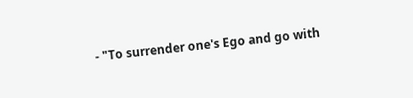- "To surrender one's Ego and go with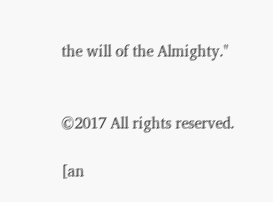the will of the Almighty."


©2017 All rights reserved.

[an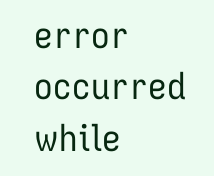error occurred while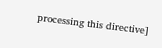processing this directive]